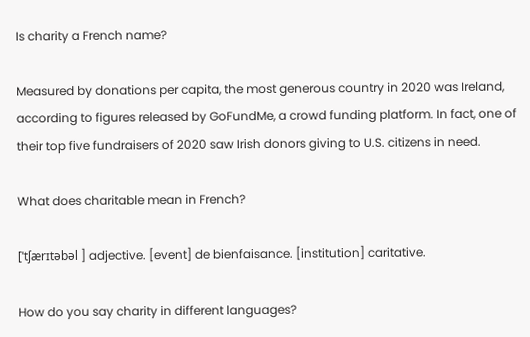Is charity a French name?

Measured by donations per capita, the most generous country in 2020 was Ireland, according to figures released by GoFundMe, a crowd funding platform. In fact, one of their top five fundraisers of 2020 saw Irish donors giving to U.S. citizens in need.

What does charitable mean in French?

[ˈtʃærɪtəbəl ] adjective. [event] de bienfaisance. [institution] caritative.

How do you say charity in different languages?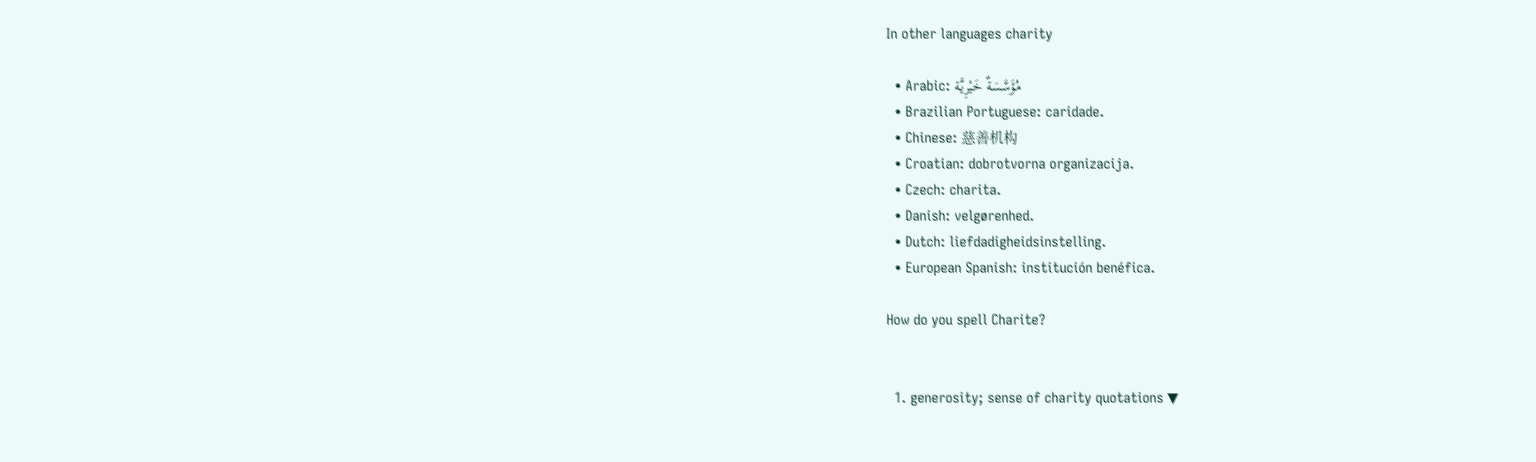In other languages charity

  • Arabic: مُؤَسَّسَةٌ خَيْرِيَّة
  • Brazilian Portuguese: caridade.
  • Chinese: 慈善机构
  • Croatian: dobrotvorna organizacija.
  • Czech: charita.
  • Danish: velgørenhed.
  • Dutch: liefdadigheidsinstelling.
  • European Spanish: institución benéfica.

How do you spell Charite?


  1. generosity; sense of charity quotations ▼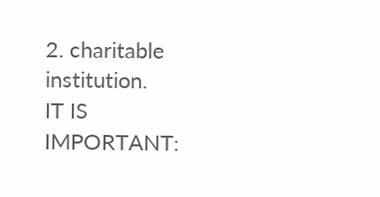2. charitable institution.
IT IS IMPORTANT: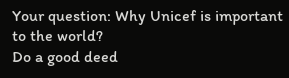Your question: Why Unicef is important to the world?
Do a good deed